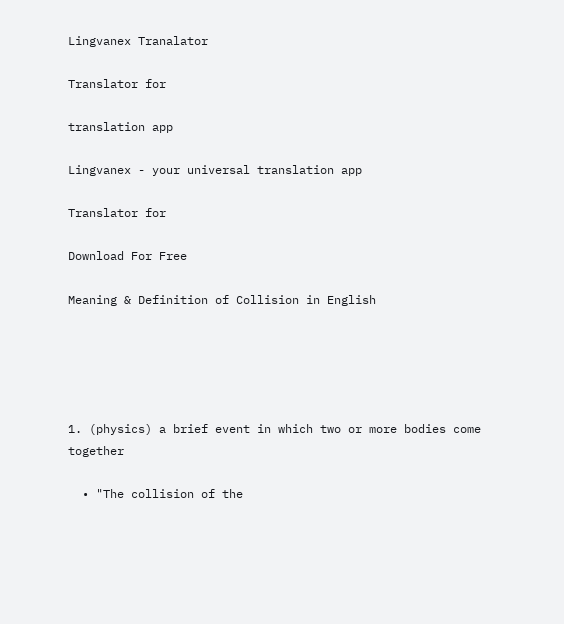Lingvanex Tranalator

Translator for

translation app

Lingvanex - your universal translation app

Translator for

Download For Free

Meaning & Definition of Collision in English





1. (physics) a brief event in which two or more bodies come together

  • "The collision of the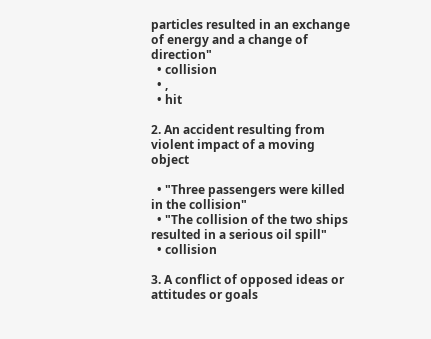particles resulted in an exchange of energy and a change of direction"
  • collision
  • ,
  • hit

2. An accident resulting from violent impact of a moving object

  • "Three passengers were killed in the collision"
  • "The collision of the two ships resulted in a serious oil spill"
  • collision

3. A conflict of opposed ideas or attitudes or goals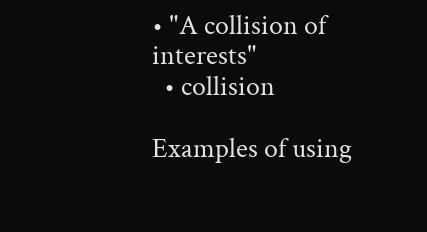• "A collision of interests"
  • collision

Examples of using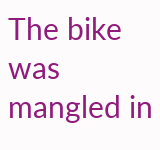The bike was mangled in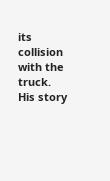its collision with the truck.
His story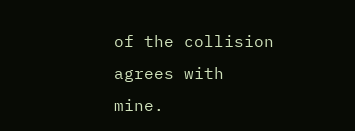of the collision agrees with mine.